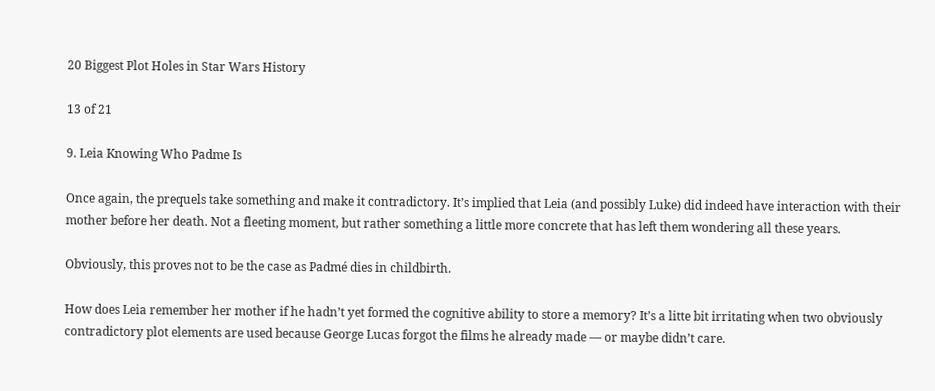20 Biggest Plot Holes in Star Wars History

13 of 21

9. Leia Knowing Who Padme Is

Once again, the prequels take something and make it contradictory. It’s implied that Leia (and possibly Luke) did indeed have interaction with their mother before her death. Not a fleeting moment, but rather something a little more concrete that has left them wondering all these years.

Obviously, this proves not to be the case as Padmé dies in childbirth.

How does Leia remember her mother if he hadn’t yet formed the cognitive ability to store a memory? It’s a litte bit irritating when two obviously contradictory plot elements are used because George Lucas forgot the films he already made — or maybe didn’t care.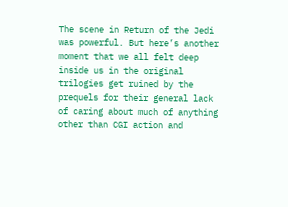The scene in Return of the Jedi was powerful. But here’s another moment that we all felt deep inside us in the original trilogies get ruined by the prequels for their general lack of caring about much of anything other than CGI action and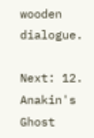wooden dialogue.

Next: 12. Anakin's Ghost